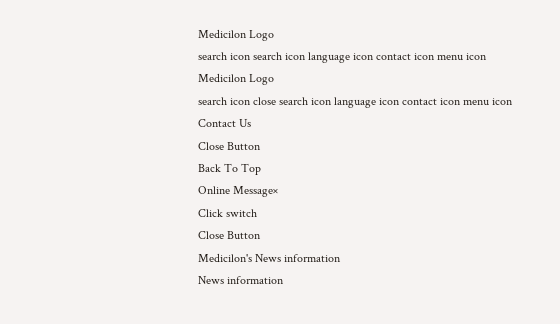Medicilon Logo
search icon search icon language icon contact icon menu icon
Medicilon Logo
search icon close search icon language icon contact icon menu icon
Contact Us
Close Button
Back To Top
Online Message×
Click switch
Close Button
Medicilon's News information
News information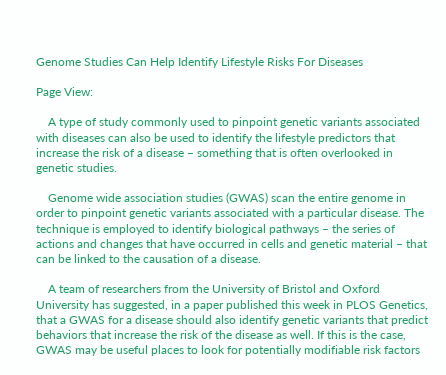Genome Studies Can Help Identify Lifestyle Risks For Diseases

Page View:

    A type of study commonly used to pinpoint genetic variants associated with diseases can also be used to identify the lifestyle predictors that increase the risk of a disease – something that is often overlooked in genetic studies.

    Genome wide association studies (GWAS) scan the entire genome in order to pinpoint genetic variants associated with a particular disease. The technique is employed to identify biological pathways – the series of actions and changes that have occurred in cells and genetic material – that can be linked to the causation of a disease.

    A team of researchers from the University of Bristol and Oxford University has suggested, in a paper published this week in PLOS Genetics, that a GWAS for a disease should also identify genetic variants that predict behaviors that increase the risk of the disease as well. If this is the case, GWAS may be useful places to look for potentially modifiable risk factors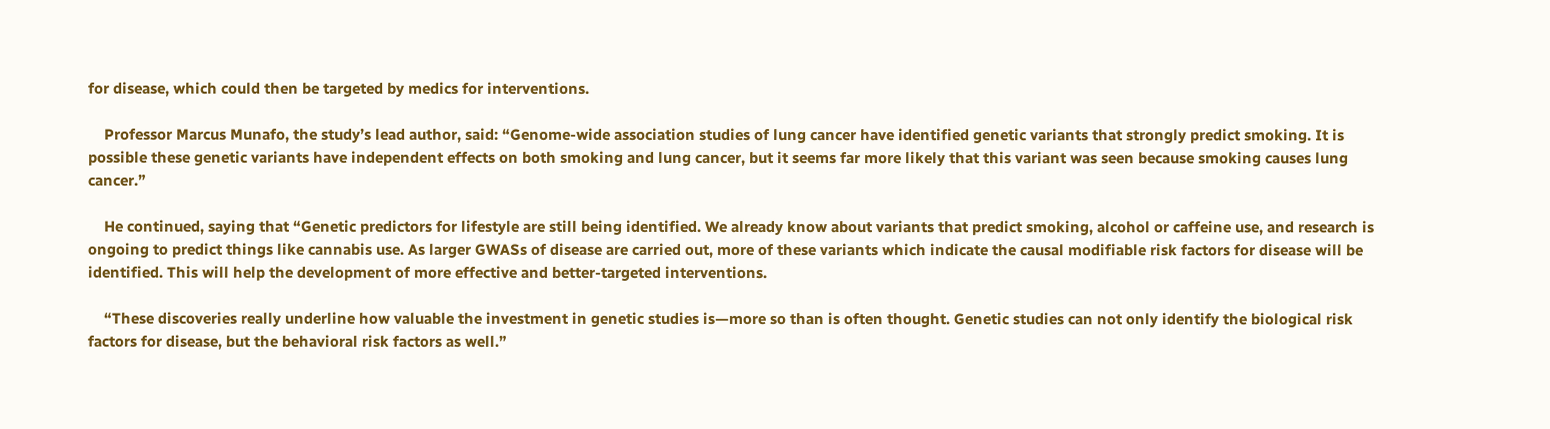for disease, which could then be targeted by medics for interventions.

    Professor Marcus Munafo, the study’s lead author, said: “Genome-wide association studies of lung cancer have identified genetic variants that strongly predict smoking. It is possible these genetic variants have independent effects on both smoking and lung cancer, but it seems far more likely that this variant was seen because smoking causes lung cancer.”

    He continued, saying that “Genetic predictors for lifestyle are still being identified. We already know about variants that predict smoking, alcohol or caffeine use, and research is ongoing to predict things like cannabis use. As larger GWASs of disease are carried out, more of these variants which indicate the causal modifiable risk factors for disease will be identified. This will help the development of more effective and better-targeted interventions.

    “These discoveries really underline how valuable the investment in genetic studies is—more so than is often thought. Genetic studies can not only identify the biological risk factors for disease, but the behavioral risk factors as well.”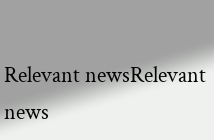Relevant newsRelevant news